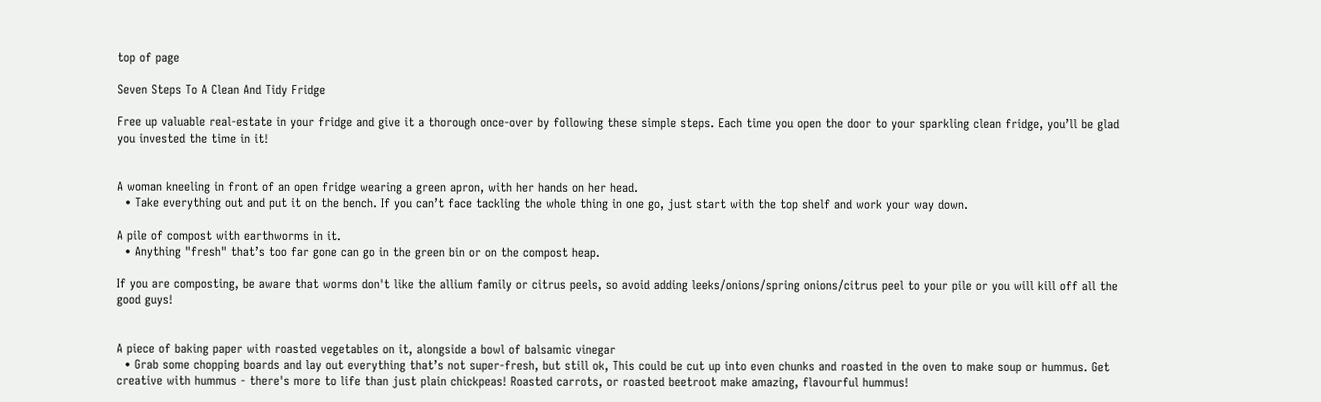top of page

Seven Steps To A Clean And Tidy Fridge

Free up valuable real-estate in your fridge and give it a thorough once-over by following these simple steps. Each time you open the door to your sparkling clean fridge, you’ll be glad you invested the time in it!


A woman kneeling in front of an open fridge wearing a green apron, with her hands on her head.
  • Take everything out and put it on the bench. If you can’t face tackling the whole thing in one go, just start with the top shelf and work your way down.

A pile of compost with earthworms in it.
  • Anything "fresh" that’s too far gone can go in the green bin or on the compost heap.

If you are composting, be aware that worms don't like the allium family or citrus peels, so avoid adding leeks/onions/spring onions/citrus peel to your pile or you will kill off all the good guys!


A piece of baking paper with roasted vegetables on it, alongside a bowl of balsamic vinegar
  • Grab some chopping boards and lay out everything that’s not super-fresh, but still ok, This could be cut up into even chunks and roasted in the oven to make soup or hummus. Get creative with hummus - there's more to life than just plain chickpeas! Roasted carrots, or roasted beetroot make amazing, flavourful hummus!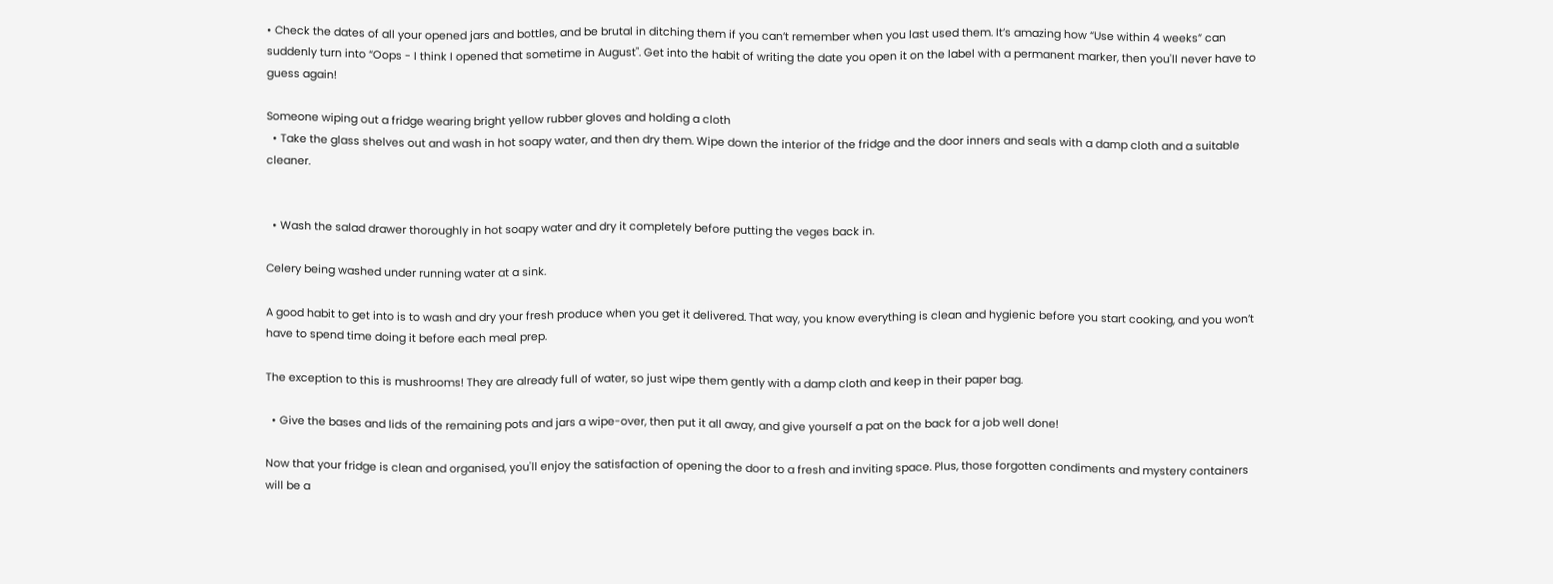• Check the dates of all your opened jars and bottles, and be brutal in ditching them if you can’t remember when you last used them. It’s amazing how “Use within 4 weeks” can suddenly turn into “Oops - I think I opened that sometime in August". Get into the habit of writing the date you open it on the label with a permanent marker, then you'll never have to guess again!

Someone wiping out a fridge wearing bright yellow rubber gloves and holding a cloth
  • Take the glass shelves out and wash in hot soapy water, and then dry them. Wipe down the interior of the fridge and the door inners and seals with a damp cloth and a suitable cleaner.


  • Wash the salad drawer thoroughly in hot soapy water and dry it completely before putting the veges back in.

Celery being washed under running water at a sink.

A good habit to get into is to wash and dry your fresh produce when you get it delivered. That way, you know everything is clean and hygienic before you start cooking, and you won’t have to spend time doing it before each meal prep.

The exception to this is mushrooms! They are already full of water, so just wipe them gently with a damp cloth and keep in their paper bag.

  • Give the bases and lids of the remaining pots and jars a wipe-over, then put it all away, and give yourself a pat on the back for a job well done!

Now that your fridge is clean and organised, you'll enjoy the satisfaction of opening the door to a fresh and inviting space. Plus, those forgotten condiments and mystery containers will be a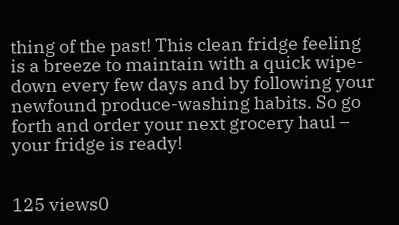thing of the past! This clean fridge feeling is a breeze to maintain with a quick wipe-down every few days and by following your newfound produce-washing habits. So go forth and order your next grocery haul – your fridge is ready!


125 views0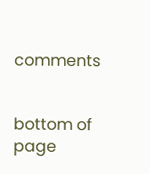comments


bottom of page